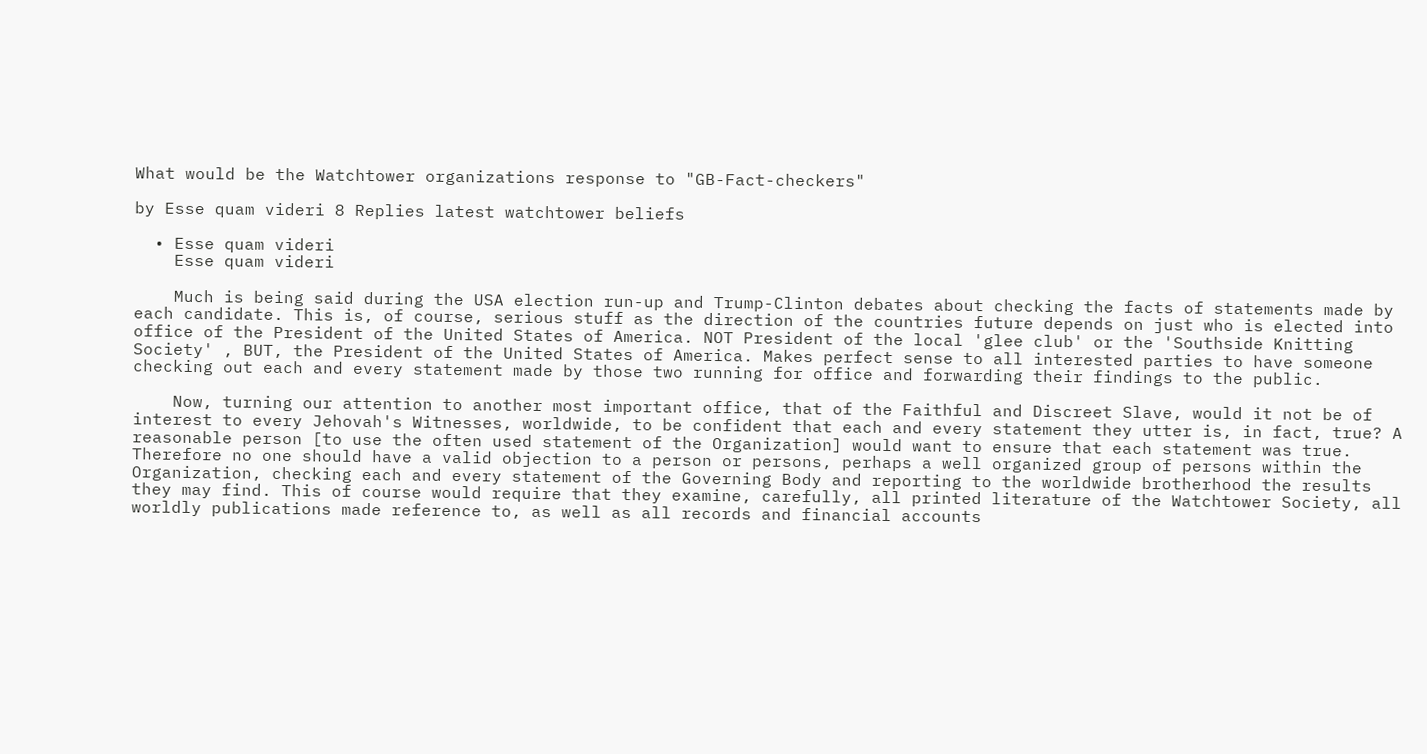What would be the Watchtower organizations response to "GB-Fact-checkers"

by Esse quam videri 8 Replies latest watchtower beliefs

  • Esse quam videri
    Esse quam videri

    Much is being said during the USA election run-up and Trump-Clinton debates about checking the facts of statements made by each candidate. This is, of course, serious stuff as the direction of the countries future depends on just who is elected into office of the President of the United States of America. NOT President of the local 'glee club' or the 'Southside Knitting Society' , BUT, the President of the United States of America. Makes perfect sense to all interested parties to have someone checking out each and every statement made by those two running for office and forwarding their findings to the public.

    Now, turning our attention to another most important office, that of the Faithful and Discreet Slave, would it not be of interest to every Jehovah's Witnesses, worldwide, to be confident that each and every statement they utter is, in fact, true? A reasonable person [to use the often used statement of the Organization] would want to ensure that each statement was true. Therefore no one should have a valid objection to a person or persons, perhaps a well organized group of persons within the Organization, checking each and every statement of the Governing Body and reporting to the worldwide brotherhood the results they may find. This of course would require that they examine, carefully, all printed literature of the Watchtower Society, all worldly publications made reference to, as well as all records and financial accounts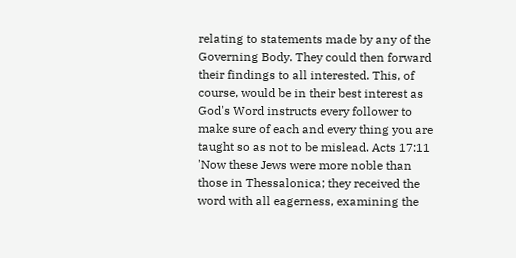relating to statements made by any of the Governing Body. They could then forward their findings to all interested. This, of course, would be in their best interest as God's Word instructs every follower to make sure of each and every thing you are taught so as not to be mislead. Acts 17:11 'Now these Jews were more noble than those in Thessalonica; they received the word with all eagerness, examining the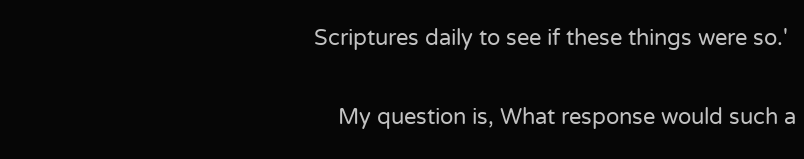Scriptures daily to see if these things were so.'

    My question is, What response would such a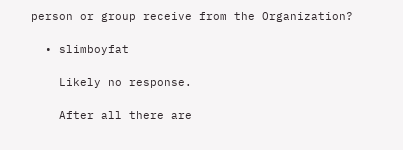person or group receive from the Organization?

  • slimboyfat

    Likely no response.

    After all there are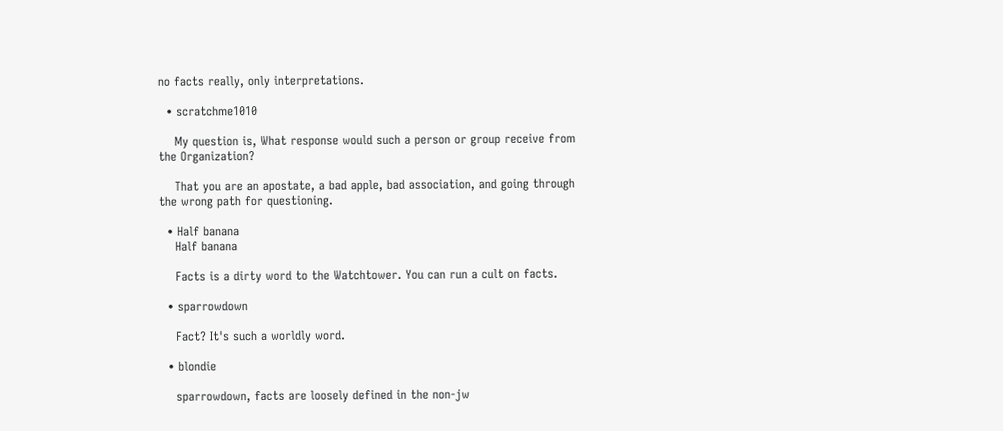no facts really, only interpretations.

  • scratchme1010

    My question is, What response would such a person or group receive from the Organization?

    That you are an apostate, a bad apple, bad association, and going through the wrong path for questioning.

  • Half banana
    Half banana

    Facts is a dirty word to the Watchtower. You can run a cult on facts.

  • sparrowdown

    Fact? It's such a worldly word.

  • blondie

    sparrowdown, facts are loosely defined in the non-jw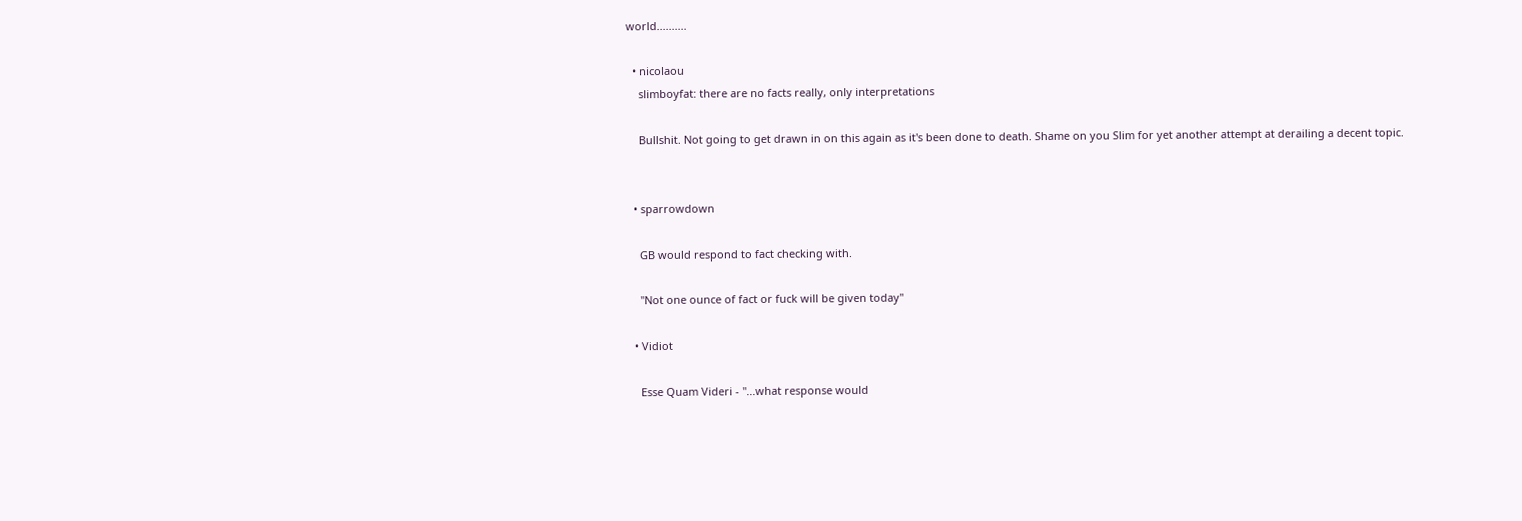world..........

  • nicolaou
    slimboyfat: there are no facts really, only interpretations

    Bullshit. Not going to get drawn in on this again as it's been done to death. Shame on you Slim for yet another attempt at derailing a decent topic.


  • sparrowdown

    GB would respond to fact checking with.

    "Not one ounce of fact or fuck will be given today"

  • Vidiot

    Esse Quam Videri - "...what response would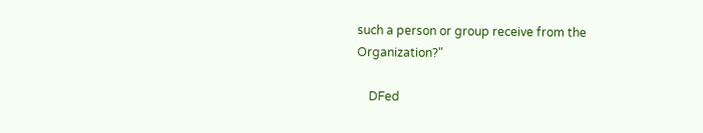such a person or group receive from the Organization?"

    DFed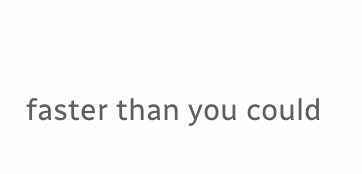faster than you could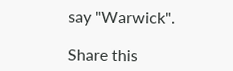say "Warwick".

Share this